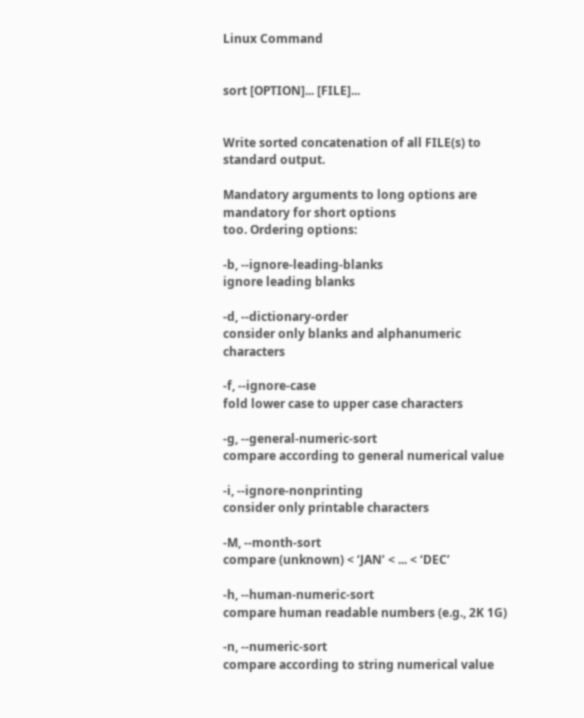Linux Command


sort [OPTION]... [FILE]...


Write sorted concatenation of all FILE(s) to standard output.

Mandatory arguments to long options are mandatory for short options
too. Ordering options:

-b, --ignore-leading-blanks
ignore leading blanks

-d, --dictionary-order
consider only blanks and alphanumeric characters

-f, --ignore-case
fold lower case to upper case characters

-g, --general-numeric-sort
compare according to general numerical value

-i, --ignore-nonprinting
consider only printable characters

-M, --month-sort
compare (unknown) < ‘JAN’ < ... < ‘DEC’

-h, --human-numeric-sort
compare human readable numbers (e.g., 2K 1G)

-n, --numeric-sort
compare according to string numerical value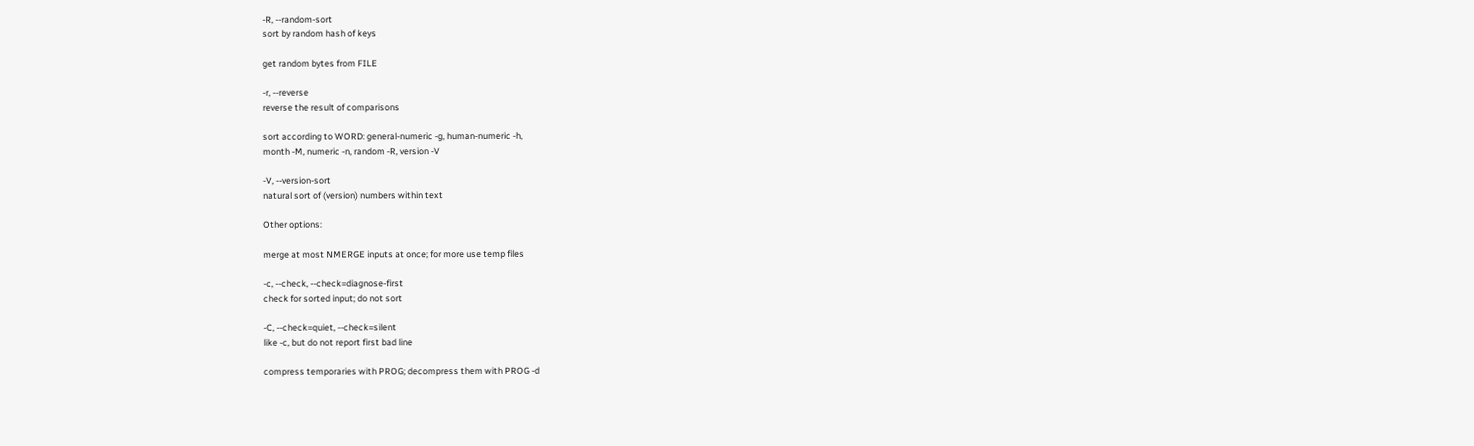-R, --random-sort
sort by random hash of keys

get random bytes from FILE

-r, --reverse
reverse the result of comparisons

sort according to WORD: general-numeric -g, human-numeric -h,
month -M, numeric -n, random -R, version -V

-V, --version-sort
natural sort of (version) numbers within text

Other options:

merge at most NMERGE inputs at once; for more use temp files

-c, --check, --check=diagnose-first
check for sorted input; do not sort

-C, --check=quiet, --check=silent
like -c, but do not report first bad line

compress temporaries with PROG; decompress them with PROG -d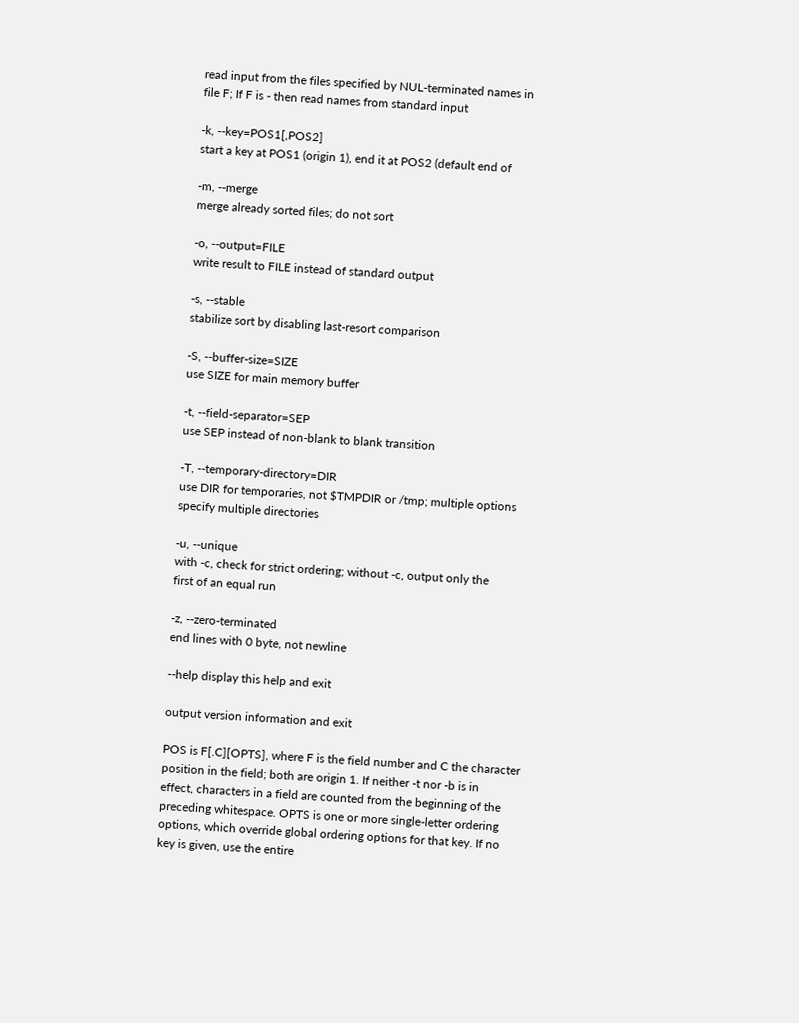read input from the files specified by NUL-terminated names in
file F; If F is - then read names from standard input

-k, --key=POS1[,POS2]
start a key at POS1 (origin 1), end it at POS2 (default end of

-m, --merge
merge already sorted files; do not sort

-o, --output=FILE
write result to FILE instead of standard output

-s, --stable
stabilize sort by disabling last-resort comparison

-S, --buffer-size=SIZE
use SIZE for main memory buffer

-t, --field-separator=SEP
use SEP instead of non-blank to blank transition

-T, --temporary-directory=DIR
use DIR for temporaries, not $TMPDIR or /tmp; multiple options
specify multiple directories

-u, --unique
with -c, check for strict ordering; without -c, output only the
first of an equal run

-z, --zero-terminated
end lines with 0 byte, not newline

--help display this help and exit

output version information and exit

POS is F[.C][OPTS], where F is the field number and C the character
position in the field; both are origin 1. If neither -t nor -b is in
effect, characters in a field are counted from the beginning of the
preceding whitespace. OPTS is one or more single-letter ordering
options, which override global ordering options for that key. If no
key is given, use the entire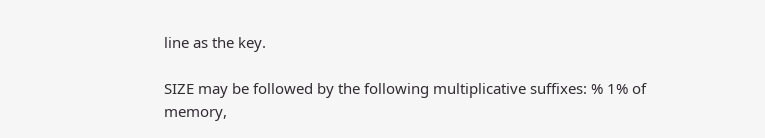line as the key.

SIZE may be followed by the following multiplicative suffixes: % 1% of
memory,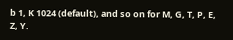b 1, K 1024 (default), and so on for M, G, T, P, E, Z, Y.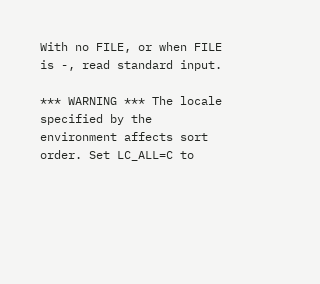With no FILE, or when FILE is -, read standard input.

*** WARNING *** The locale specified by the environment affects sort
order. Set LC_ALL=C to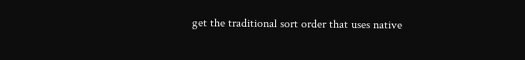get the traditional sort order that uses native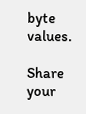byte values.

Share your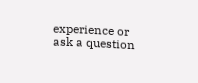experience or ask a question